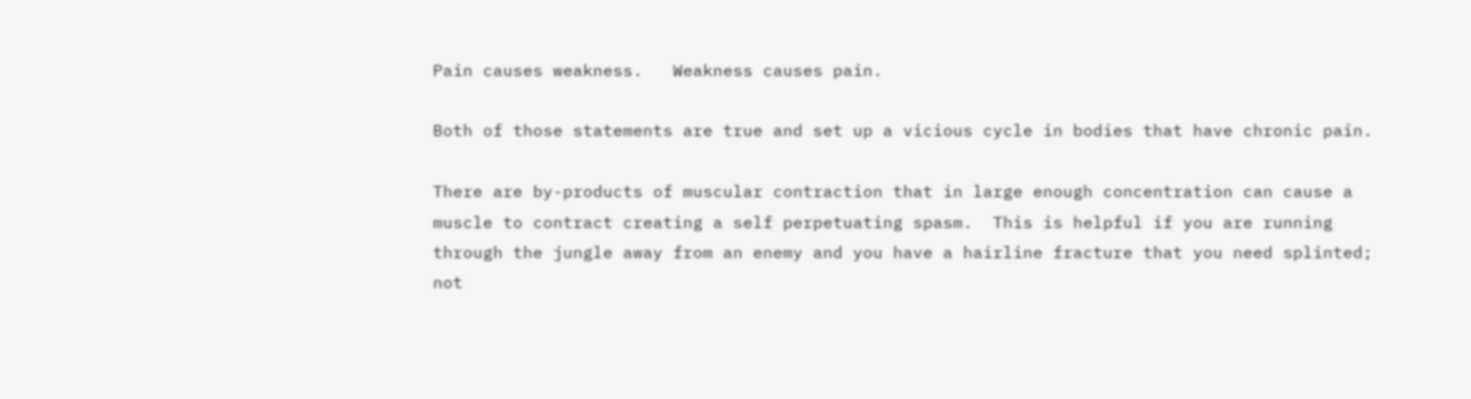Pain causes weakness.   Weakness causes pain.

Both of those statements are true and set up a vicious cycle in bodies that have chronic pain.

There are by-products of muscular contraction that in large enough concentration can cause a muscle to contract creating a self perpetuating spasm.  This is helpful if you are running through the jungle away from an enemy and you have a hairline fracture that you need splinted; not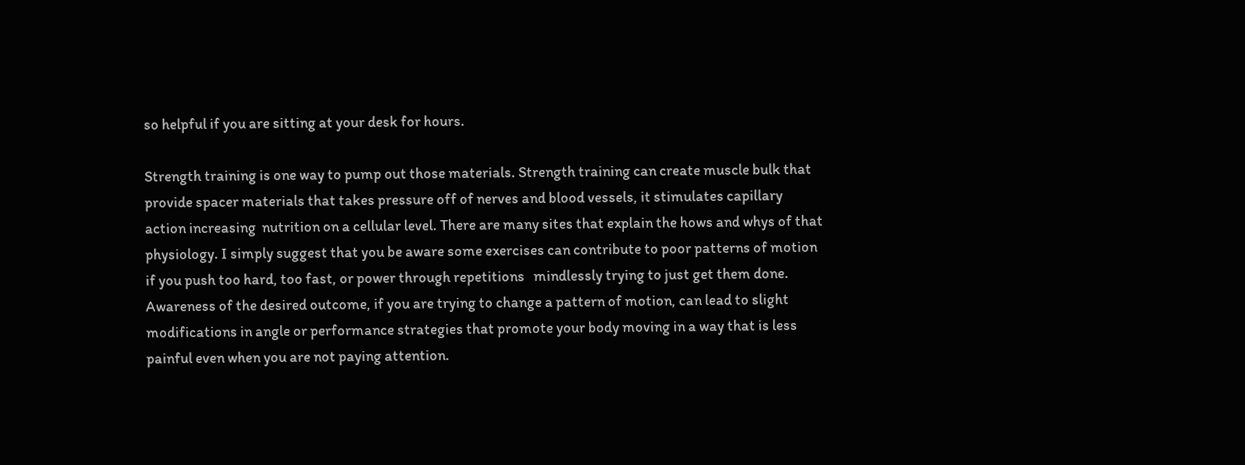so helpful if you are sitting at your desk for hours.

Strength training is one way to pump out those materials. Strength training can create muscle bulk that provide spacer materials that takes pressure off of nerves and blood vessels, it stimulates capillary  action increasing  nutrition on a cellular level. There are many sites that explain the hows and whys of that physiology. I simply suggest that you be aware some exercises can contribute to poor patterns of motion if you push too hard, too fast, or power through repetitions   mindlessly trying to just get them done.  Awareness of the desired outcome, if you are trying to change a pattern of motion, can lead to slight modifications in angle or performance strategies that promote your body moving in a way that is less painful even when you are not paying attention.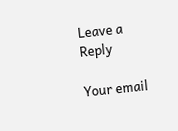Leave a Reply

Your email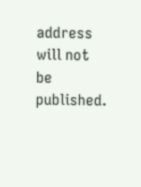address will not be published.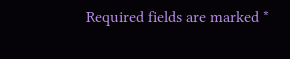Required fields are marked *